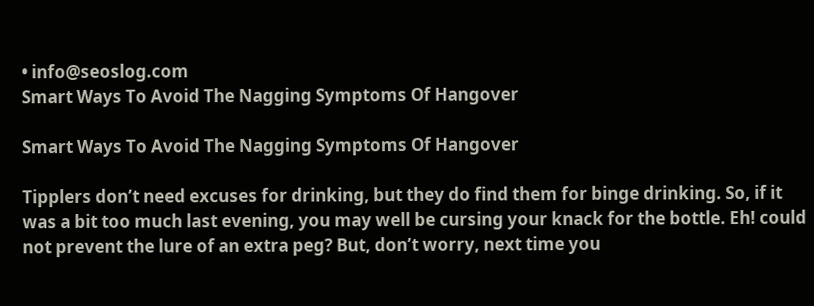• info@seoslog.com
Smart Ways To Avoid The Nagging Symptoms Of Hangover

Smart Ways To Avoid The Nagging Symptoms Of Hangover

Tipplers don’t need excuses for drinking, but they do find them for binge drinking. So, if it was a bit too much last evening, you may well be cursing your knack for the bottle. Eh! could not prevent the lure of an extra peg? But, don’t worry, next time you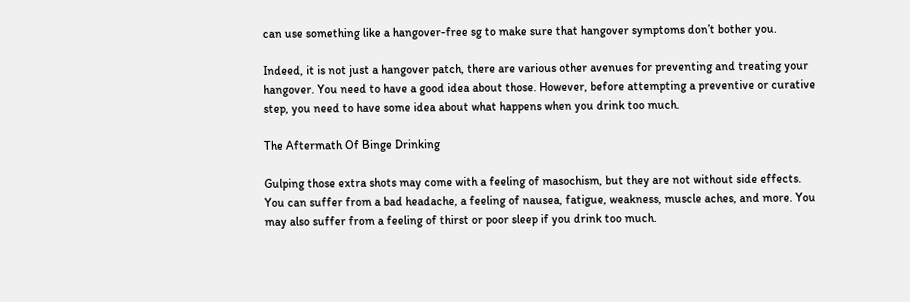can use something like a hangover-free sg to make sure that hangover symptoms don’t bother you.

Indeed, it is not just a hangover patch, there are various other avenues for preventing and treating your hangover. You need to have a good idea about those. However, before attempting a preventive or curative step, you need to have some idea about what happens when you drink too much.

The Aftermath Of Binge Drinking

Gulping those extra shots may come with a feeling of masochism, but they are not without side effects. You can suffer from a bad headache, a feeling of nausea, fatigue, weakness, muscle aches, and more. You may also suffer from a feeling of thirst or poor sleep if you drink too much.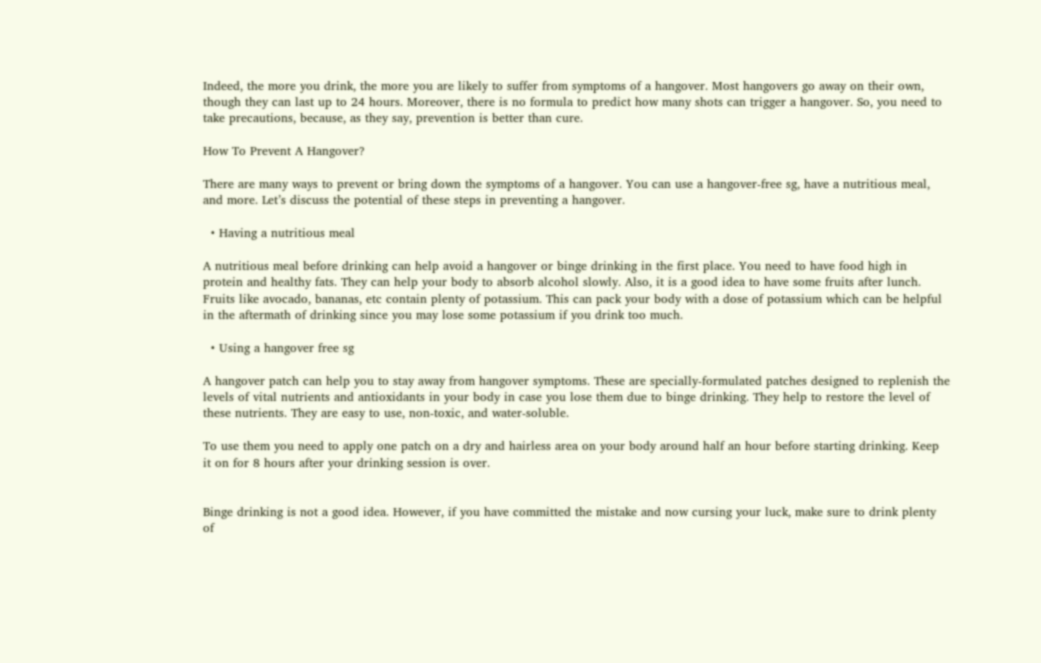Indeed, the more you drink, the more you are likely to suffer from symptoms of a hangover. Most hangovers go away on their own, though they can last up to 24 hours. Moreover, there is no formula to predict how many shots can trigger a hangover. So, you need to take precautions, because, as they say, prevention is better than cure.

How To Prevent A Hangover?

There are many ways to prevent or bring down the symptoms of a hangover. You can use a hangover-free sg, have a nutritious meal, and more. Let’s discuss the potential of these steps in preventing a hangover.

  • Having a nutritious meal

A nutritious meal before drinking can help avoid a hangover or binge drinking in the first place. You need to have food high in protein and healthy fats. They can help your body to absorb alcohol slowly. Also, it is a good idea to have some fruits after lunch. Fruits like avocado, bananas, etc contain plenty of potassium. This can pack your body with a dose of potassium which can be helpful in the aftermath of drinking since you may lose some potassium if you drink too much.

  • Using a hangover free sg

A hangover patch can help you to stay away from hangover symptoms. These are specially-formulated patches designed to replenish the levels of vital nutrients and antioxidants in your body in case you lose them due to binge drinking. They help to restore the level of these nutrients. They are easy to use, non-toxic, and water-soluble.

To use them you need to apply one patch on a dry and hairless area on your body around half an hour before starting drinking. Keep it on for 8 hours after your drinking session is over.


Binge drinking is not a good idea. However, if you have committed the mistake and now cursing your luck, make sure to drink plenty of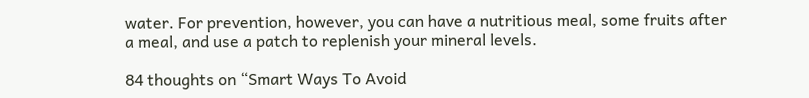water. For prevention, however, you can have a nutritious meal, some fruits after a meal, and use a patch to replenish your mineral levels.

84 thoughts on “Smart Ways To Avoid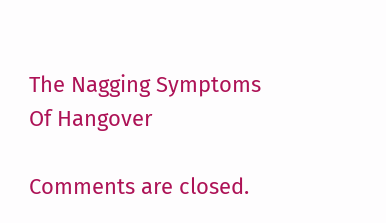The Nagging Symptoms Of Hangover

Comments are closed.